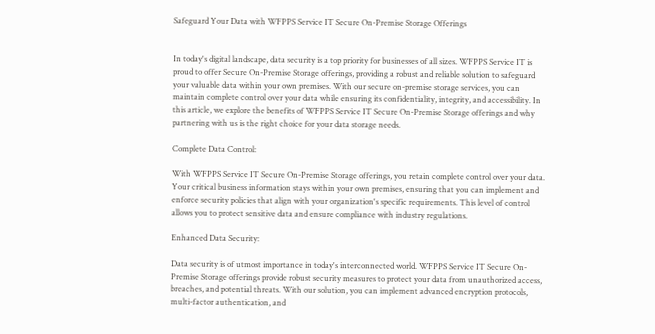Safeguard Your Data with WFPPS Service IT Secure On-Premise Storage Offerings


In today's digital landscape, data security is a top priority for businesses of all sizes. WFPPS Service IT is proud to offer Secure On-Premise Storage offerings, providing a robust and reliable solution to safeguard your valuable data within your own premises. With our secure on-premise storage services, you can maintain complete control over your data while ensuring its confidentiality, integrity, and accessibility. In this article, we explore the benefits of WFPPS Service IT Secure On-Premise Storage offerings and why partnering with us is the right choice for your data storage needs.

Complete Data Control:

With WFPPS Service IT Secure On-Premise Storage offerings, you retain complete control over your data. Your critical business information stays within your own premises, ensuring that you can implement and enforce security policies that align with your organization's specific requirements. This level of control allows you to protect sensitive data and ensure compliance with industry regulations.

Enhanced Data Security:

Data security is of utmost importance in today's interconnected world. WFPPS Service IT Secure On-Premise Storage offerings provide robust security measures to protect your data from unauthorized access, breaches, and potential threats. With our solution, you can implement advanced encryption protocols, multi-factor authentication, and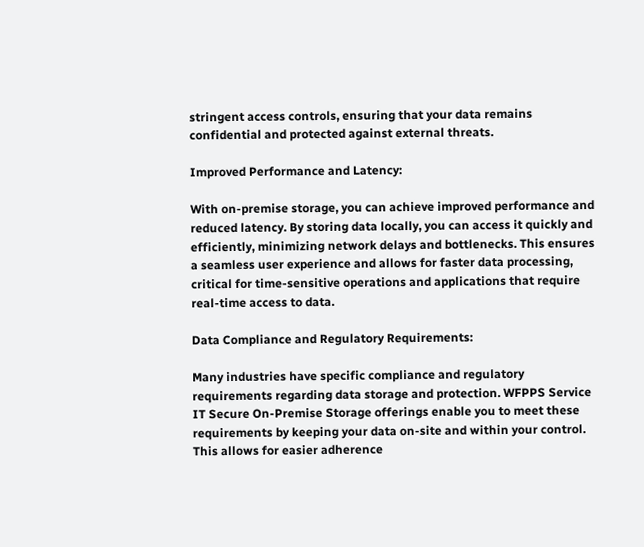stringent access controls, ensuring that your data remains confidential and protected against external threats.

Improved Performance and Latency:

With on-premise storage, you can achieve improved performance and reduced latency. By storing data locally, you can access it quickly and efficiently, minimizing network delays and bottlenecks. This ensures a seamless user experience and allows for faster data processing, critical for time-sensitive operations and applications that require real-time access to data.

Data Compliance and Regulatory Requirements:

Many industries have specific compliance and regulatory requirements regarding data storage and protection. WFPPS Service IT Secure On-Premise Storage offerings enable you to meet these requirements by keeping your data on-site and within your control. This allows for easier adherence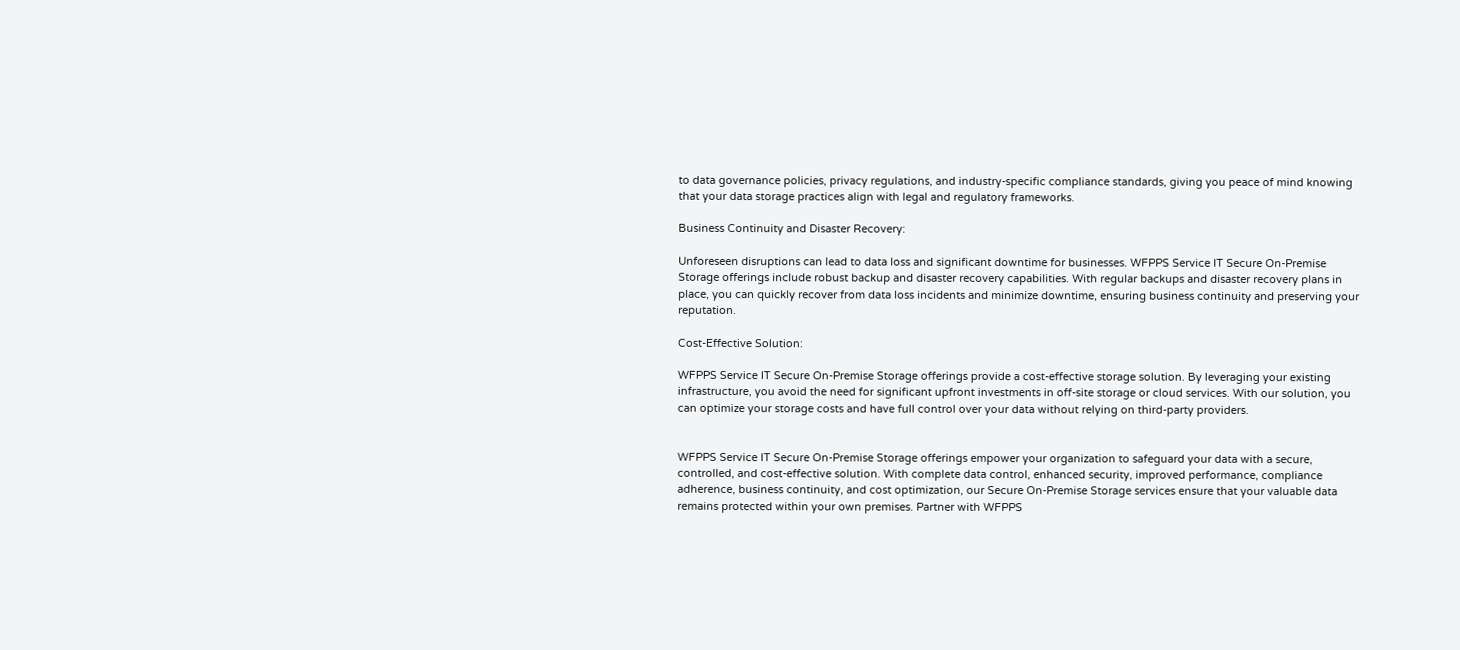to data governance policies, privacy regulations, and industry-specific compliance standards, giving you peace of mind knowing that your data storage practices align with legal and regulatory frameworks.

Business Continuity and Disaster Recovery:

Unforeseen disruptions can lead to data loss and significant downtime for businesses. WFPPS Service IT Secure On-Premise Storage offerings include robust backup and disaster recovery capabilities. With regular backups and disaster recovery plans in place, you can quickly recover from data loss incidents and minimize downtime, ensuring business continuity and preserving your reputation.

Cost-Effective Solution:

WFPPS Service IT Secure On-Premise Storage offerings provide a cost-effective storage solution. By leveraging your existing infrastructure, you avoid the need for significant upfront investments in off-site storage or cloud services. With our solution, you can optimize your storage costs and have full control over your data without relying on third-party providers.


WFPPS Service IT Secure On-Premise Storage offerings empower your organization to safeguard your data with a secure, controlled, and cost-effective solution. With complete data control, enhanced security, improved performance, compliance adherence, business continuity, and cost optimization, our Secure On-Premise Storage services ensure that your valuable data remains protected within your own premises. Partner with WFPPS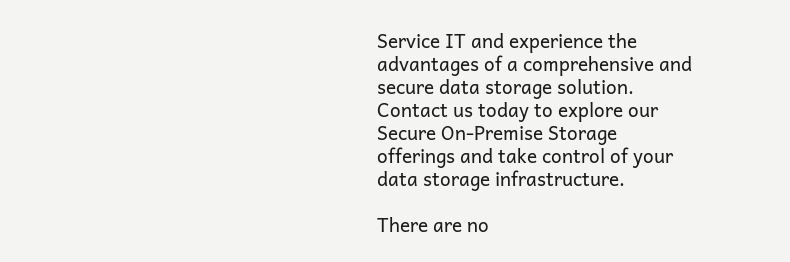Service IT and experience the advantages of a comprehensive and secure data storage solution. Contact us today to explore our Secure On-Premise Storage offerings and take control of your data storage infrastructure.

There are no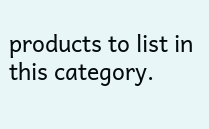products to list in this category.